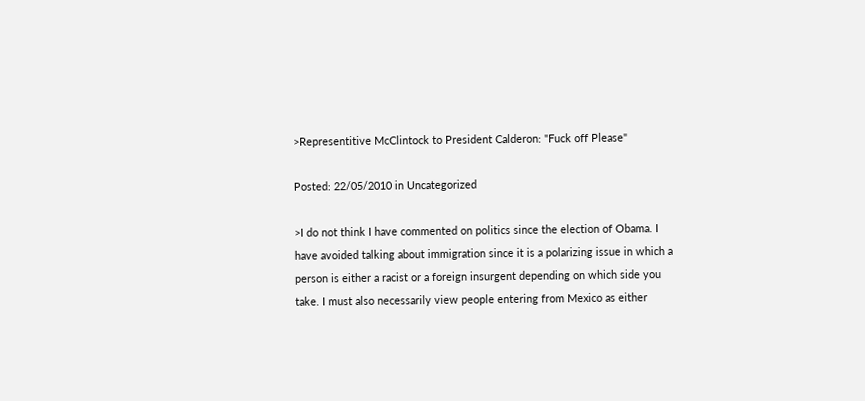>Representitive McClintock to President Calderon: "Fuck off Please"

Posted: 22/05/2010 in Uncategorized

>I do not think I have commented on politics since the election of Obama. I have avoided talking about immigration since it is a polarizing issue in which a person is either a racist or a foreign insurgent depending on which side you take. I must also necessarily view people entering from Mexico as either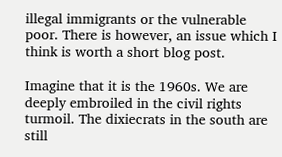illegal immigrants or the vulnerable poor. There is however, an issue which I think is worth a short blog post.

Imagine that it is the 1960s. We are deeply embroiled in the civil rights turmoil. The dixiecrats in the south are still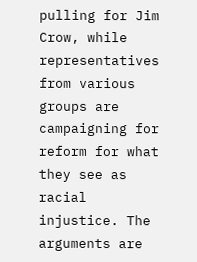pulling for Jim Crow, while representatives from various groups are campaigning for reform for what they see as racial injustice. The arguments are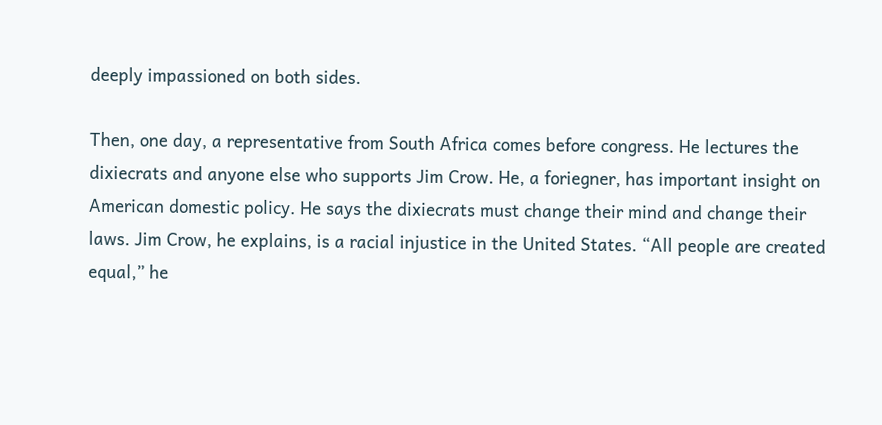deeply impassioned on both sides.

Then, one day, a representative from South Africa comes before congress. He lectures the dixiecrats and anyone else who supports Jim Crow. He, a foriegner, has important insight on American domestic policy. He says the dixiecrats must change their mind and change their laws. Jim Crow, he explains, is a racial injustice in the United States. “All people are created equal,” he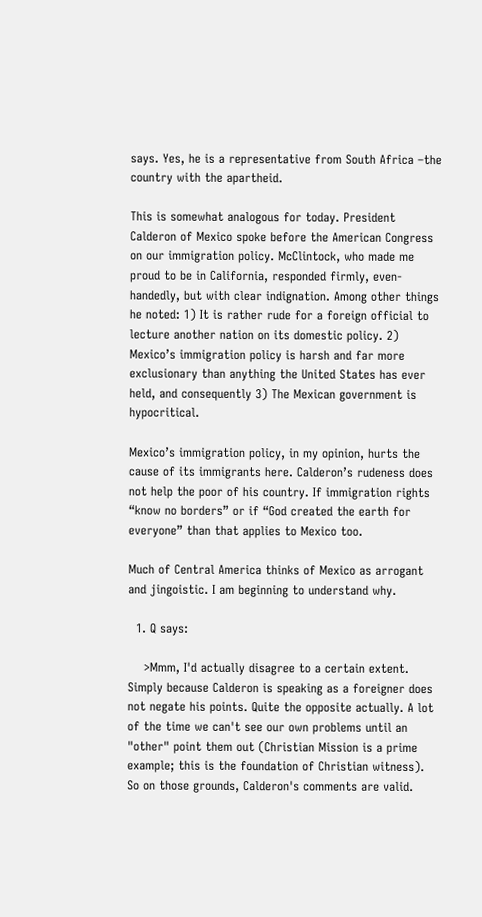says. Yes, he is a representative from South Africa –the country with the apartheid.

This is somewhat analogous for today. President Calderon of Mexico spoke before the American Congress on our immigration policy. McClintock, who made me proud to be in California, responded firmly, even-handedly, but with clear indignation. Among other things he noted: 1) It is rather rude for a foreign official to lecture another nation on its domestic policy. 2) Mexico’s immigration policy is harsh and far more exclusionary than anything the United States has ever held, and consequently 3) The Mexican government is hypocritical.

Mexico’s immigration policy, in my opinion, hurts the cause of its immigrants here. Calderon’s rudeness does not help the poor of his country. If immigration rights “know no borders” or if “God created the earth for everyone” than that applies to Mexico too.

Much of Central America thinks of Mexico as arrogant and jingoistic. I am beginning to understand why.

  1. Q says:

    >Mmm, I'd actually disagree to a certain extent. Simply because Calderon is speaking as a foreigner does not negate his points. Quite the opposite actually. A lot of the time we can't see our own problems until an "other" point them out (Christian Mission is a prime example; this is the foundation of Christian witness). So on those grounds, Calderon's comments are valid.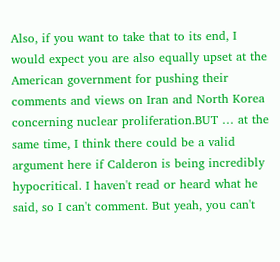Also, if you want to take that to its end, I would expect you are also equally upset at the American government for pushing their comments and views on Iran and North Korea concerning nuclear proliferation.BUT … at the same time, I think there could be a valid argument here if Calderon is being incredibly hypocritical. I haven't read or heard what he said, so I can't comment. But yeah, you can't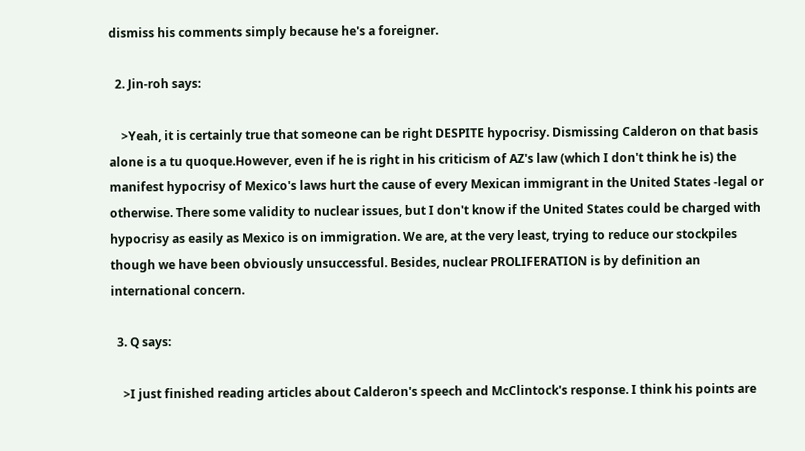dismiss his comments simply because he's a foreigner.

  2. Jin-roh says:

    >Yeah, it is certainly true that someone can be right DESPITE hypocrisy. Dismissing Calderon on that basis alone is a tu quoque.However, even if he is right in his criticism of AZ's law (which I don't think he is) the manifest hypocrisy of Mexico's laws hurt the cause of every Mexican immigrant in the United States -legal or otherwise. There some validity to nuclear issues, but I don't know if the United States could be charged with hypocrisy as easily as Mexico is on immigration. We are, at the very least, trying to reduce our stockpiles though we have been obviously unsuccessful. Besides, nuclear PROLIFERATION is by definition an international concern.

  3. Q says:

    >I just finished reading articles about Calderon's speech and McClintock's response. I think his points are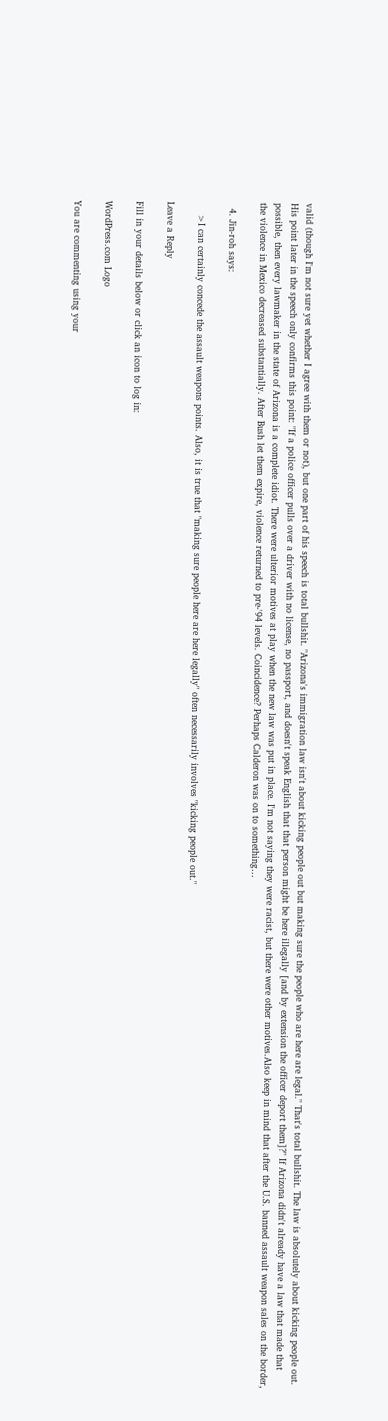valid (though I'm not sure yet whether I agree with them or not), but one part of his speech is total bullshit. "Arizona's immigration law isn't about kicking people out but making sure the people who are here are legal." That's total bullshit. The law is absolutely about kicking people out. His point later in the speech only confirms this point: "If a police officer pulls over a driver with no license, no passport, and doesn't speak English that that person might be here illegally [and by extension the officer deport them]?" If Arizona didn't already have a law that made that possible, then every lawmaker in the state of Arizona is a complete idiot. There were ulterior motives at play when the new law was put in place. I'm not saying they were racist, but there were other motives.Also keep in mind that after the U.S. banned assault weapon sales on the border, the violence in Mexico decreased substantially. After Bush let them expire, violence returned to pre-'94 levels. Coincidence? Perhaps Calderon was on to something…

  4. Jin-roh says:

    >I can certainly concede the assault weapons points. Also, it is true that "making sure people here are here legally" often necessarily involves "kicking people out."

Leave a Reply

Fill in your details below or click an icon to log in:

WordPress.com Logo

You are commenting using your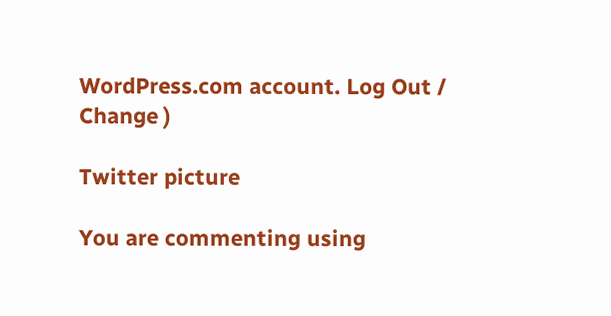WordPress.com account. Log Out / Change )

Twitter picture

You are commenting using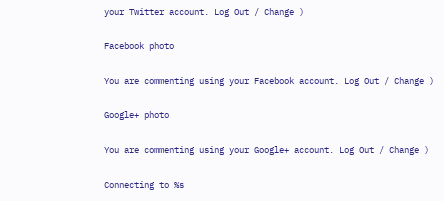your Twitter account. Log Out / Change )

Facebook photo

You are commenting using your Facebook account. Log Out / Change )

Google+ photo

You are commenting using your Google+ account. Log Out / Change )

Connecting to %s